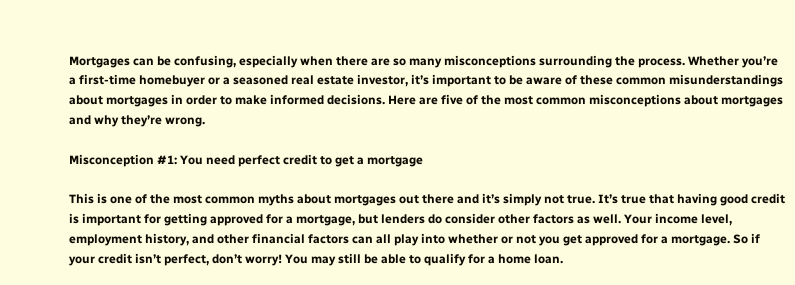Mortgages can be confusing, especially when there are so many misconceptions surrounding the process. Whether you’re a first-time homebuyer or a seasoned real estate investor, it’s important to be aware of these common misunderstandings about mortgages in order to make informed decisions. Here are five of the most common misconceptions about mortgages and why they’re wrong.

Misconception #1: You need perfect credit to get a mortgage

This is one of the most common myths about mortgages out there and it’s simply not true. It’s true that having good credit is important for getting approved for a mortgage, but lenders do consider other factors as well. Your income level, employment history, and other financial factors can all play into whether or not you get approved for a mortgage. So if your credit isn’t perfect, don’t worry! You may still be able to qualify for a home loan.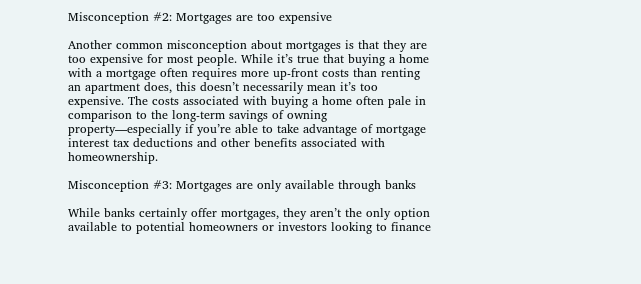Misconception #2: Mortgages are too expensive

Another common misconception about mortgages is that they are too expensive for most people. While it’s true that buying a home with a mortgage often requires more up-front costs than renting an apartment does, this doesn’t necessarily mean it’s too expensive. The costs associated with buying a home often pale in comparison to the long-term savings of owning property—especially if you’re able to take advantage of mortgage interest tax deductions and other benefits associated with homeownership.

Misconception #3: Mortgages are only available through banks

While banks certainly offer mortgages, they aren’t the only option available to potential homeowners or investors looking to finance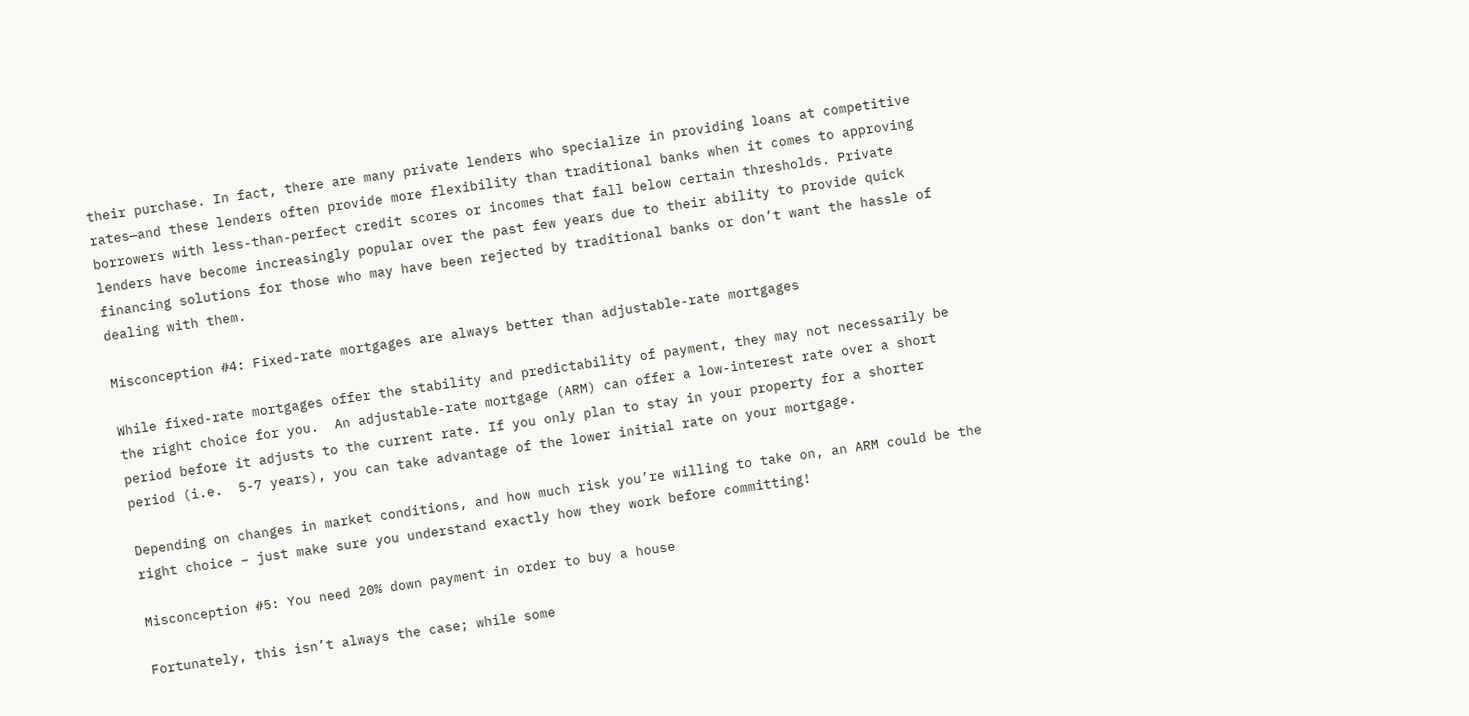their purchase. In fact, there are many private lenders who specialize in providing loans at competitive rates—and these lenders often provide more flexibility than traditional banks when it comes to approving borrowers with less-than-perfect credit scores or incomes that fall below certain thresholds. Private lenders have become increasingly popular over the past few years due to their ability to provide quick financing solutions for those who may have been rejected by traditional banks or don’t want the hassle of dealing with them.

Misconception #4: Fixed-rate mortgages are always better than adjustable-rate mortgages

While fixed-rate mortgages offer the stability and predictability of payment, they may not necessarily be the right choice for you.  An adjustable-rate mortgage (ARM) can offer a low-interest rate over a short period before it adjusts to the current rate. If you only plan to stay in your property for a shorter period (i.e.  5-7 years), you can take advantage of the lower initial rate on your mortgage.

Depending on changes in market conditions, and how much risk you’re willing to take on, an ARM could be the right choice – just make sure you understand exactly how they work before committing!

Misconception #5: You need 20% down payment in order to buy a house

Fortunately, this isn’t always the case; while some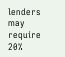lenders may require 20%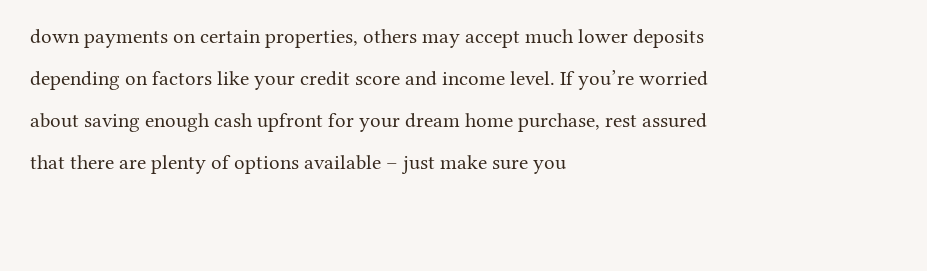down payments on certain properties, others may accept much lower deposits depending on factors like your credit score and income level. If you’re worried about saving enough cash upfront for your dream home purchase, rest assured that there are plenty of options available – just make sure you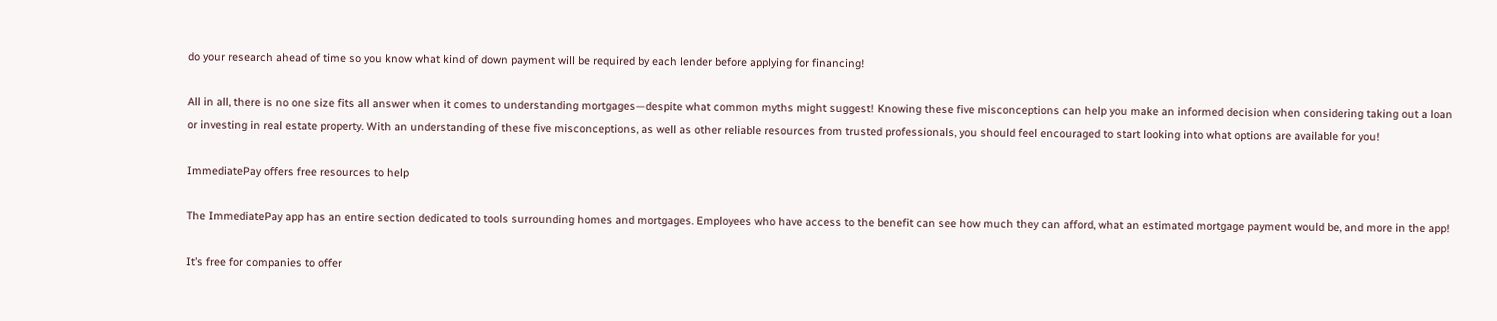do your research ahead of time so you know what kind of down payment will be required by each lender before applying for financing!

All in all, there is no one size fits all answer when it comes to understanding mortgages—despite what common myths might suggest! Knowing these five misconceptions can help you make an informed decision when considering taking out a loan or investing in real estate property. With an understanding of these five misconceptions, as well as other reliable resources from trusted professionals, you should feel encouraged to start looking into what options are available for you!

ImmediatePay offers free resources to help

The ImmediatePay app has an entire section dedicated to tools surrounding homes and mortgages. Employees who have access to the benefit can see how much they can afford, what an estimated mortgage payment would be, and more in the app!

It’s free for companies to offer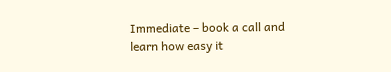Immediate – book a call and learn how easy it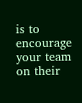is to encourage your team on their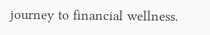journey to financial wellness.